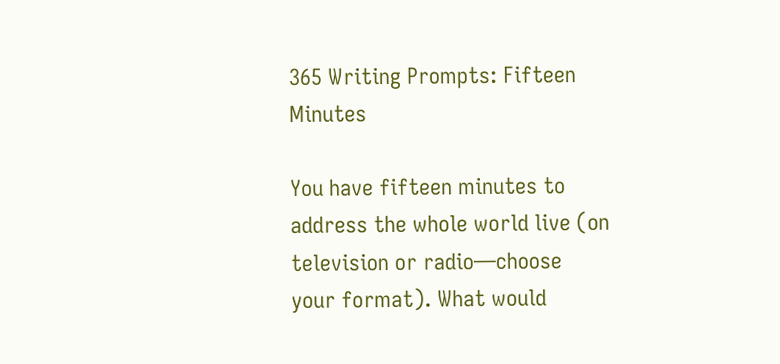365 Writing Prompts: Fifteen Minutes

You have fifteen minutes to address the whole world live (on television or radio—choose your format). What would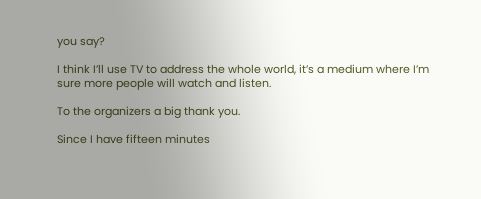you say?

I think I’ll use TV to address the whole world, it’s a medium where I’m sure more people will watch and listen.

To the organizers a big thank you.

Since I have fifteen minutes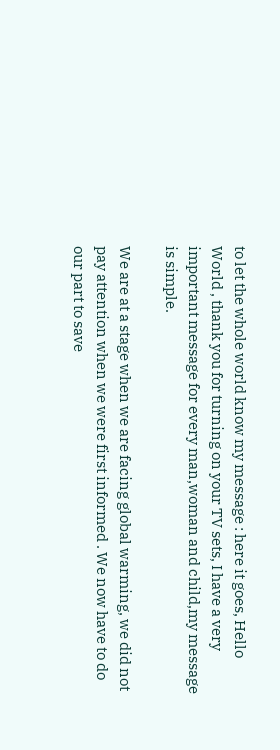to let the whole world know my message : here it goes, Hello World , thank you for turning on your TV sets, I have a very important message for every man,woman and child,my message is simple.

We are at a stage when we are facing global warming, we did not pay attention when we were first informed . We now have to do our part to save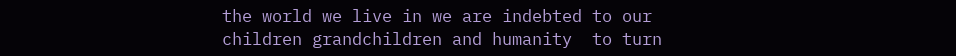the world we live in we are indebted to our children grandchildren and humanity  to turn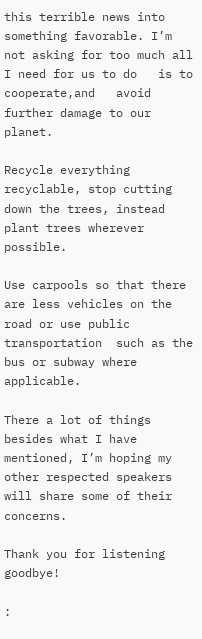this terrible news into something favorable. I’m not asking for too much all I need for us to do   is to cooperate,and   avoid further damage to our planet.

Recycle everything recyclable, stop cutting down the trees, instead plant trees wherever possible.

Use carpools so that there are less vehicles on the road or use public transportation  such as the bus or subway where applicable.

There a lot of things besides what I have mentioned, I’m hoping my other respected speakers will share some of their concerns.

Thank you for listening goodbye!

: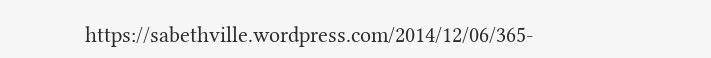https://sabethville.wordpress.com/2014/12/06/365-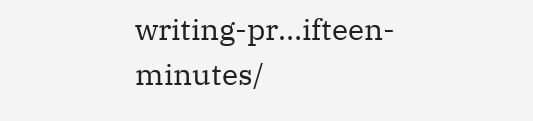writing-pr…ifteen-minutes/